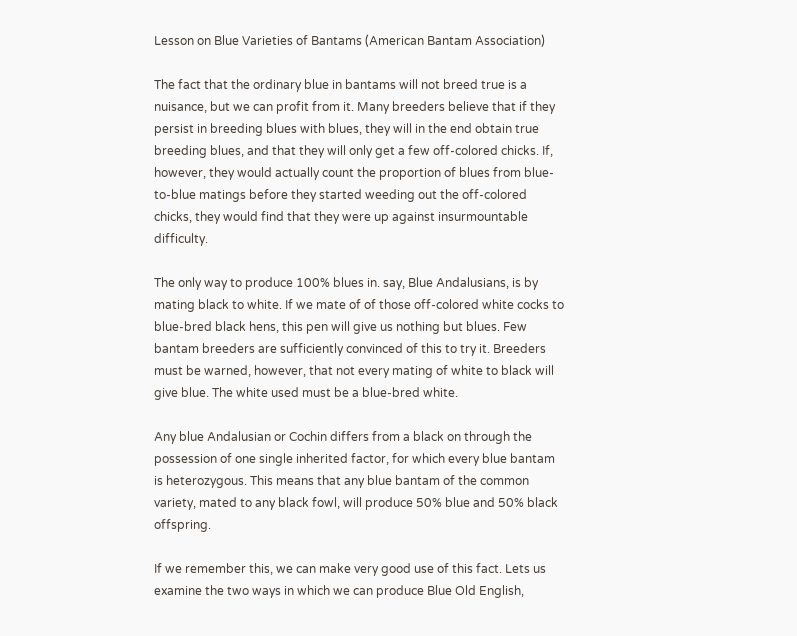Lesson on Blue Varieties of Bantams (American Bantam Association)

The fact that the ordinary blue in bantams will not breed true is a nuisance, but we can profit from it. Many breeders believe that if they persist in breeding blues with blues, they will in the end obtain true breeding blues, and that they will only get a few off-colored chicks. If, however, they would actually count the proportion of blues from blue-to-blue matings before they started weeding out the off-colored chicks, they would find that they were up against insurmountable difficulty.

The only way to produce 100% blues in. say, Blue Andalusians, is by mating black to white. If we mate of of those off-colored white cocks to blue-bred black hens, this pen will give us nothing but blues. Few bantam breeders are sufficiently convinced of this to try it. Breeders must be warned, however, that not every mating of white to black will give blue. The white used must be a blue-bred white.

Any blue Andalusian or Cochin differs from a black on through the possession of one single inherited factor, for which every blue bantam is heterozygous. This means that any blue bantam of the common variety, mated to any black fowl, will produce 50% blue and 50% black offspring.

If we remember this, we can make very good use of this fact. Lets us examine the two ways in which we can produce Blue Old English,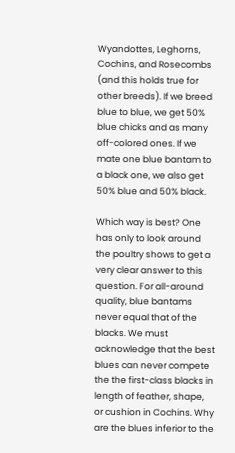Wyandottes, Leghorns, Cochins, and Rosecombs (and this holds true for other breeds). If we breed blue to blue, we get 50% blue chicks and as many off-colored ones. If we mate one blue bantam to a black one, we also get 50% blue and 50% black.

Which way is best? One has only to look around the poultry shows to get a very clear answer to this question. For all-around quality, blue bantams never equal that of the blacks. We must acknowledge that the best blues can never compete the the first-class blacks in length of feather, shape, or cushion in Cochins. Why are the blues inferior to the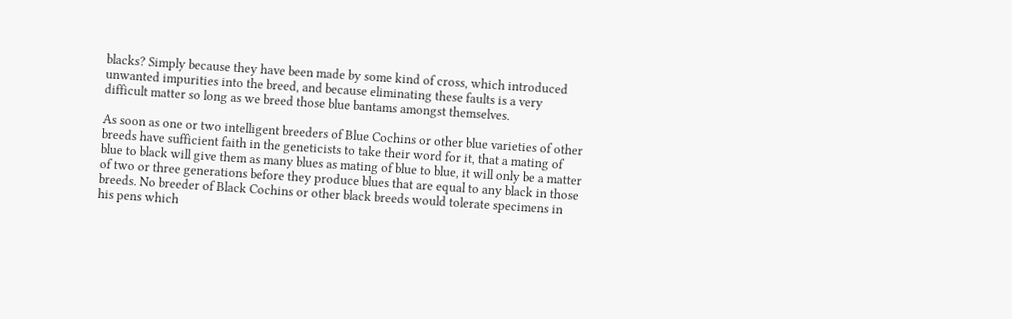blacks? Simply because they have been made by some kind of cross, which introduced unwanted impurities into the breed, and because eliminating these faults is a very difficult matter so long as we breed those blue bantams amongst themselves.

As soon as one or two intelligent breeders of Blue Cochins or other blue varieties of other breeds have sufficient faith in the geneticists to take their word for it, that a mating of blue to black will give them as many blues as mating of blue to blue, it will only be a matter of two or three generations before they produce blues that are equal to any black in those breeds. No breeder of Black Cochins or other black breeds would tolerate specimens in his pens which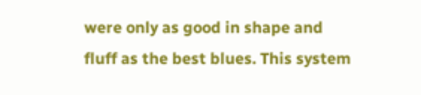were only as good in shape and fluff as the best blues. This system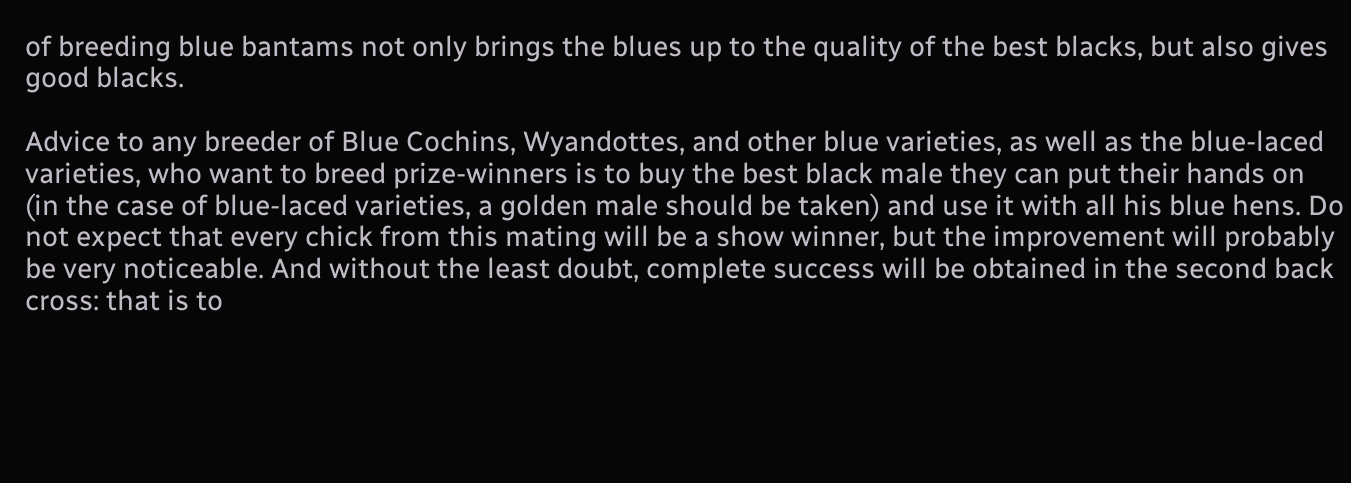of breeding blue bantams not only brings the blues up to the quality of the best blacks, but also gives good blacks.

Advice to any breeder of Blue Cochins, Wyandottes, and other blue varieties, as well as the blue-laced varieties, who want to breed prize-winners is to buy the best black male they can put their hands on (in the case of blue-laced varieties, a golden male should be taken) and use it with all his blue hens. Do not expect that every chick from this mating will be a show winner, but the improvement will probably be very noticeable. And without the least doubt, complete success will be obtained in the second back cross: that is to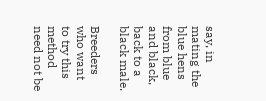say, in mating the blue hens from blue and black, back to a black male.

Breeders who want to try this method need not be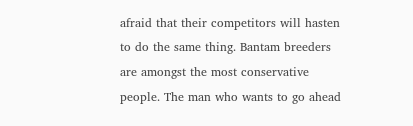afraid that their competitors will hasten to do the same thing. Bantam breeders are amongst the most conservative people. The man who wants to go ahead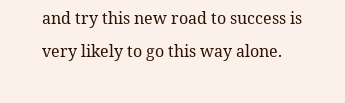and try this new road to success is very likely to go this way alone.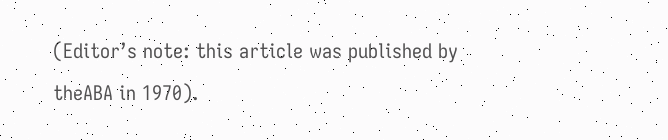(Editor’s note: this article was published by theABA in 1970).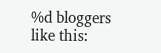%d bloggers like this: